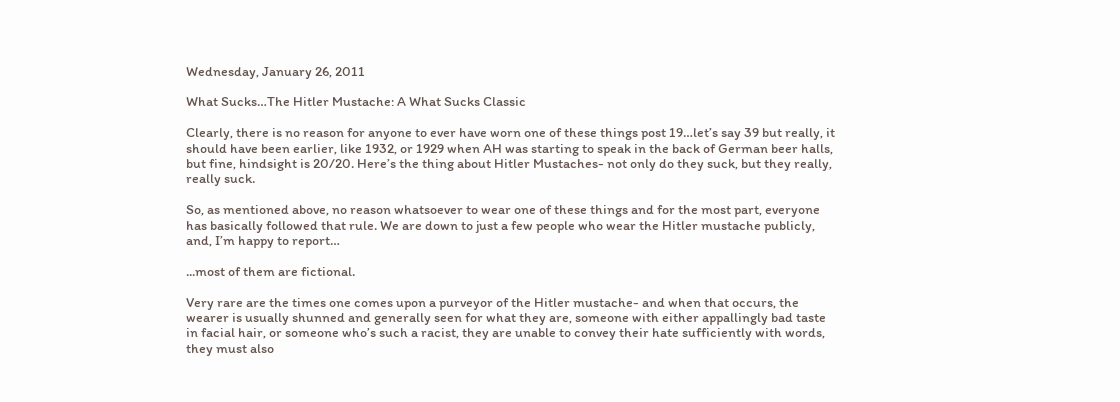Wednesday, January 26, 2011

What Sucks…The Hitler Mustache: A What Sucks Classic

Clearly, there is no reason for anyone to ever have worn one of these things post 19…let’s say 39 but really, it should have been earlier, like 1932, or 1929 when AH was starting to speak in the back of German beer halls, but fine, hindsight is 20/20. Here’s the thing about Hitler Mustaches- not only do they suck, but they really, really suck.

So, as mentioned above, no reason whatsoever to wear one of these things and for the most part, everyone has basically followed that rule. We are down to just a few people who wear the Hitler mustache publicly, and, I’m happy to report…

...most of them are fictional.

Very rare are the times one comes upon a purveyor of the Hitler mustache- and when that occurs, the wearer is usually shunned and generally seen for what they are, someone with either appallingly bad taste in facial hair, or someone who’s such a racist, they are unable to convey their hate sufficiently with words, they must also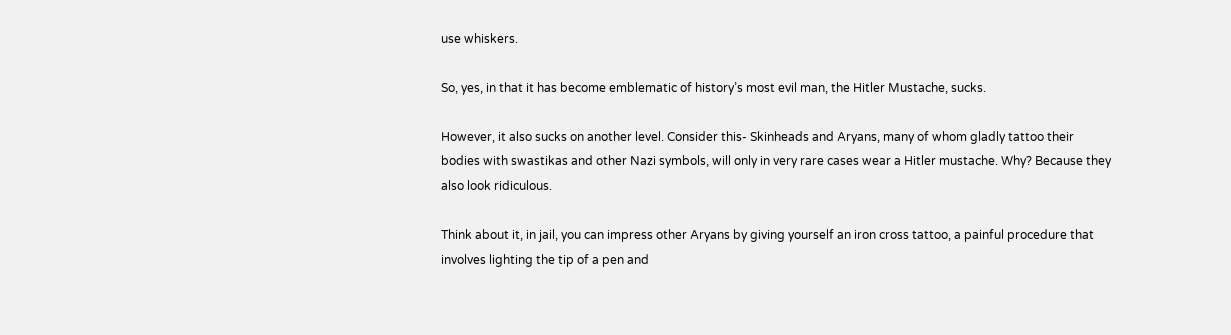use whiskers.

So, yes, in that it has become emblematic of history’s most evil man, the Hitler Mustache, sucks.

However, it also sucks on another level. Consider this- Skinheads and Aryans, many of whom gladly tattoo their bodies with swastikas and other Nazi symbols, will only in very rare cases wear a Hitler mustache. Why? Because they also look ridiculous.

Think about it, in jail, you can impress other Aryans by giving yourself an iron cross tattoo, a painful procedure that involves lighting the tip of a pen and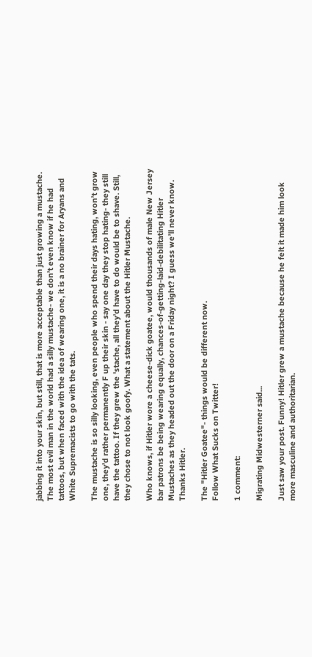jabbing it into your skin, but still, that is more acceptable than just growing a mustache. The most evil man in the world had a silly mustache- we don’t even know if he had tattoos, but when faced with the idea of wearing one, it is a no brainer for Aryans and White Supremacists to go with the tats.

The mustache is so silly looking, even people who spend their days hating, won’t grow one, they’d rather permanently F up their skin - say one day they stop hating- they still have the tattoo. If they grew the 'stache, all they’d have to do would be to shave. Still, they chose to not look goofy. What a statement about the Hitler Mustache.

Who knows, if Hitler wore a cheese-dick goatee, would thousands of male New Jersey bar patrons be being wearing equally, chances-of-getting-laid-debilitating Hitler Mustaches as they headed out the door on a Friday night? I guess we’ll never know. Thanks Hitler.

The "Hitler Goatee"- things would be different now.
Follow What Sucks on Twitter!

1 comment:

Migrating Midwesterner said...

Just saw your post. Funny! Hitler grew a mustache because he felt it made him look more masculine and authoritarian.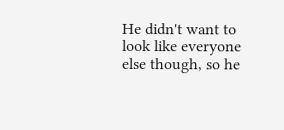He didn't want to look like everyone else though, so he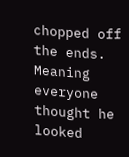chopped off the ends. Meaning everyone thought he looked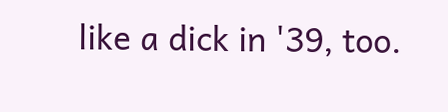like a dick in '39, too.